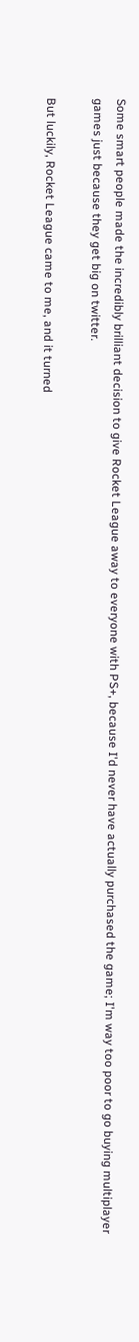Some smart people made the incredibly brilliant decision to give Rocket League away to everyone with PS+, because I'd never have actually purchased the game; I'm way too poor to go buying multiplayer games just because they get big on twitter.

But luckily, Rocket League came to me, and it turned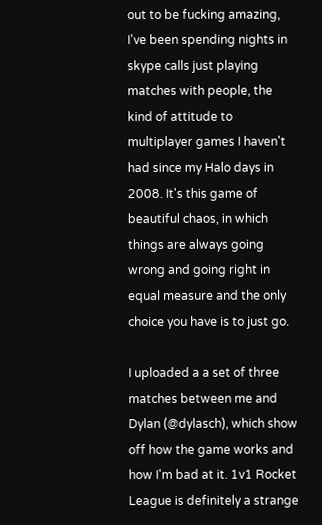out to be fucking amazing, I've been spending nights in skype calls just playing matches with people, the kind of attitude to multiplayer games I haven't had since my Halo days in 2008. It's this game of beautiful chaos, in which things are always going wrong and going right in equal measure and the only choice you have is to just go.

I uploaded a a set of three matches between me and Dylan (@dylasch), which show off how the game works and how I'm bad at it. 1v1 Rocket League is definitely a strange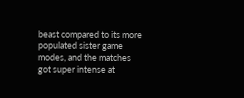beast compared to its more populated sister game modes, and the matches got super intense at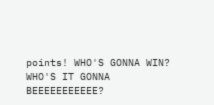points! WHO'S GONNA WIN? WHO'S IT GONNA BEEEEEEEEEEE?